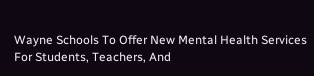Wayne Schools To Offer New Mental Health Services For Students, Teachers, And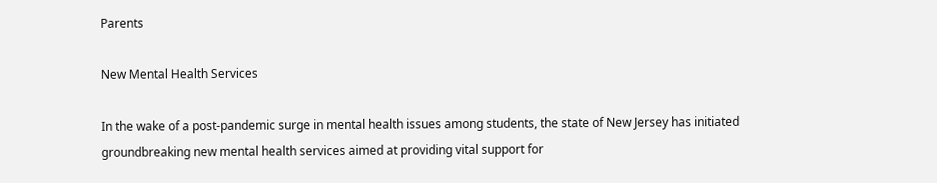Parents

New Mental Health Services

In the wake of a post-pandemic surge in mental health issues among students, the state of New Jersey has initiated groundbreaking new mental health services aimed at providing vital support for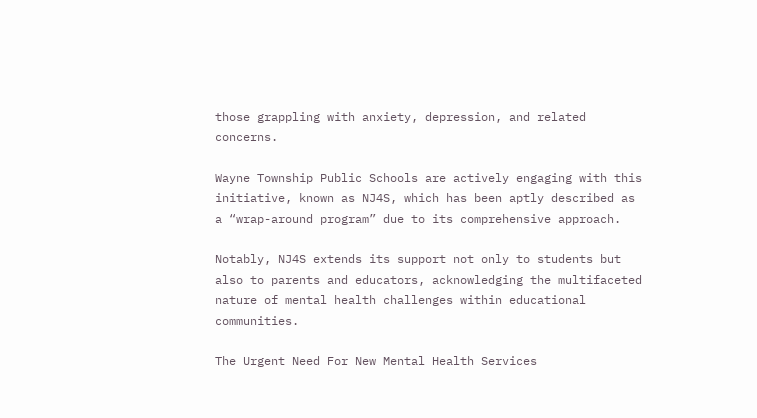those grappling with anxiety, depression, and related concerns.

Wayne Township Public Schools are actively engaging with this initiative, known as NJ4S, which has been aptly described as a “wrap-around program” due to its comprehensive approach.

Notably, NJ4S extends its support not only to students but also to parents and educators, acknowledging the multifaceted nature of mental health challenges within educational communities.

The Urgent Need For New Mental Health Services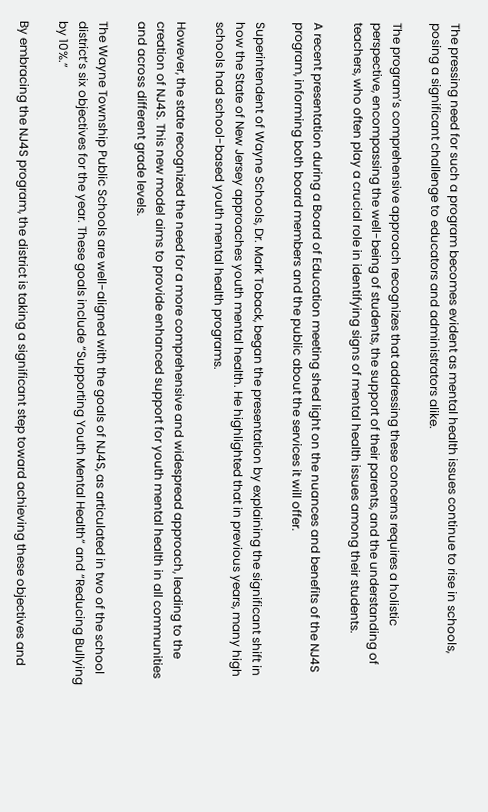The pressing need for such a program becomes evident as mental health issues continue to rise in schools, posing a significant challenge to educators and administrators alike.

The program’s comprehensive approach recognizes that addressing these concerns requires a holistic perspective, encompassing the well-being of students, the support of their parents, and the understanding of teachers, who often play a crucial role in identifying signs of mental health issues among their students.

A recent presentation during a Board of Education meeting shed light on the nuances and benefits of the NJ4S program, informing both board members and the public about the services it will offer.

Superintendent of Wayne Schools, Dr. Mark Toback, began the presentation by explaining the significant shift in how the State of New Jersey approaches youth mental health. He highlighted that in previous years, many high schools had school-based youth mental health programs.

However, the state recognized the need for a more comprehensive and widespread approach, leading to the creation of NJ4S. This new model aims to provide enhanced support for youth mental health in all communities and across different grade levels.

The Wayne Township Public Schools are well-aligned with the goals of NJ4S, as articulated in two of the school district’s six objectives for the year. These goals include “Supporting Youth Mental Health” and “Reducing Bullying by 10%.”

By embracing the NJ4S program, the district is taking a significant step toward achieving these objectives and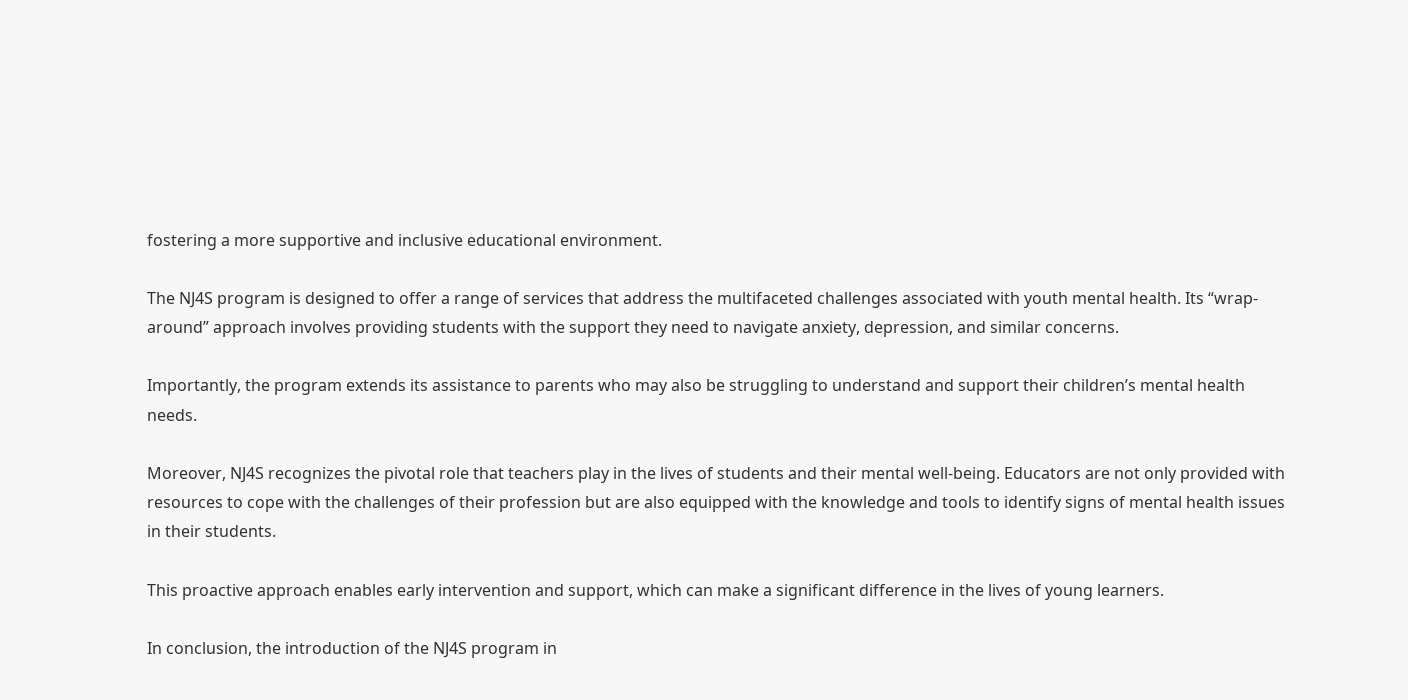fostering a more supportive and inclusive educational environment.

The NJ4S program is designed to offer a range of services that address the multifaceted challenges associated with youth mental health. Its “wrap-around” approach involves providing students with the support they need to navigate anxiety, depression, and similar concerns.

Importantly, the program extends its assistance to parents who may also be struggling to understand and support their children’s mental health needs.

Moreover, NJ4S recognizes the pivotal role that teachers play in the lives of students and their mental well-being. Educators are not only provided with resources to cope with the challenges of their profession but are also equipped with the knowledge and tools to identify signs of mental health issues in their students.

This proactive approach enables early intervention and support, which can make a significant difference in the lives of young learners.

In conclusion, the introduction of the NJ4S program in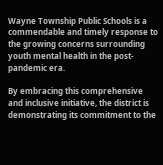Wayne Township Public Schools is a commendable and timely response to the growing concerns surrounding youth mental health in the post-pandemic era.

By embracing this comprehensive and inclusive initiative, the district is demonstrating its commitment to the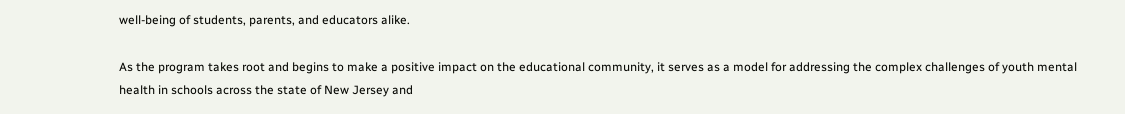well-being of students, parents, and educators alike.

As the program takes root and begins to make a positive impact on the educational community, it serves as a model for addressing the complex challenges of youth mental health in schools across the state of New Jersey and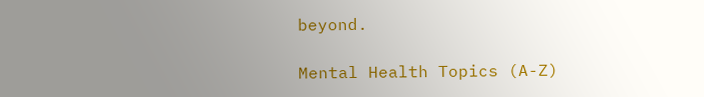beyond.

Mental Health Topics (A-Z)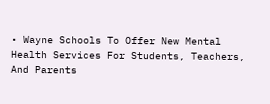• Wayne Schools To Offer New Mental Health Services For Students, Teachers, And Parents